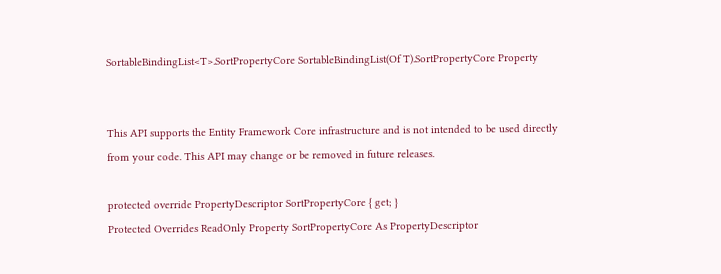SortableBindingList<T>.SortPropertyCore SortableBindingList(Of T).SortPropertyCore Property


This API supports the Entity Framework Core infrastructure and is not intended to be used directly from your code. This API may change or be removed in future releases.

protected override PropertyDescriptor SortPropertyCore { get; }
Protected Overrides ReadOnly Property SortPropertyCore As PropertyDescriptor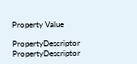Property Value

PropertyDescriptor PropertyDescriptor